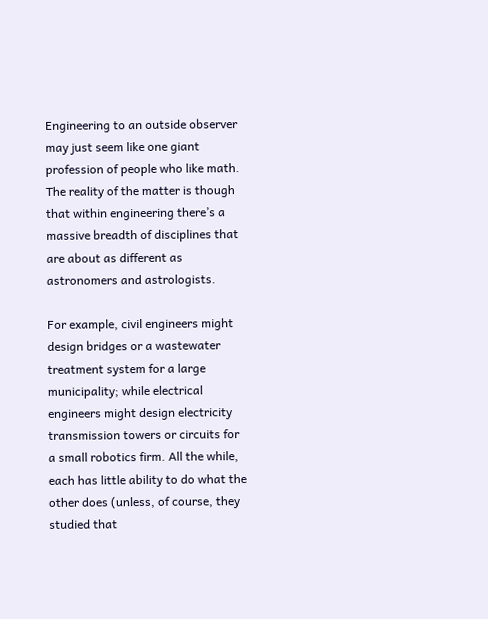Engineering to an outside observer may just seem like one giant profession of people who like math. The reality of the matter is though that within engineering there’s a massive breadth of disciplines that are about as different as astronomers and astrologists.

For example, civil engineers might design bridges or a wastewater treatment system for a large municipality; while electrical engineers might design electricity transmission towers or circuits for a small robotics firm. All the while, each has little ability to do what the other does (unless, of course, they studied that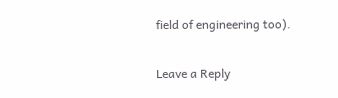field of engineering too).

Leave a Reply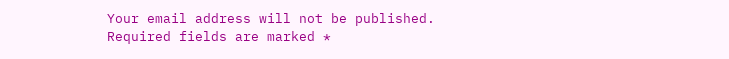Your email address will not be published. Required fields are marked *